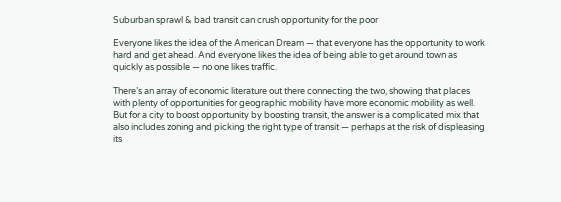Suburban sprawl & bad transit can crush opportunity for the poor

Everyone likes the idea of the American Dream — that everyone has the opportunity to work hard and get ahead. And everyone likes the idea of being able to get around town as quickly as possible — no one likes traffic.

There’s an array of economic literature out there connecting the two, showing that places with plenty of opportunities for geographic mobility have more economic mobility as well. But for a city to boost opportunity by boosting transit, the answer is a complicated mix that also includes zoning and picking the right type of transit — perhaps at the risk of displeasing its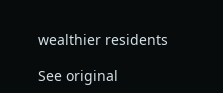wealthier residents

See original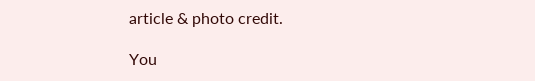article & photo credit.

You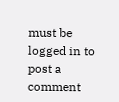must be logged in to post a comment